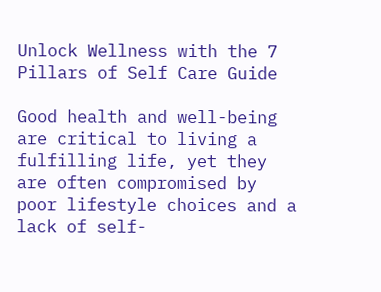Unlock Wellness with the 7 Pillars of Self Care Guide

Good health and well-being are critical to living a fulfilling life, yet they are often compromised by poor lifestyle choices and a lack of self-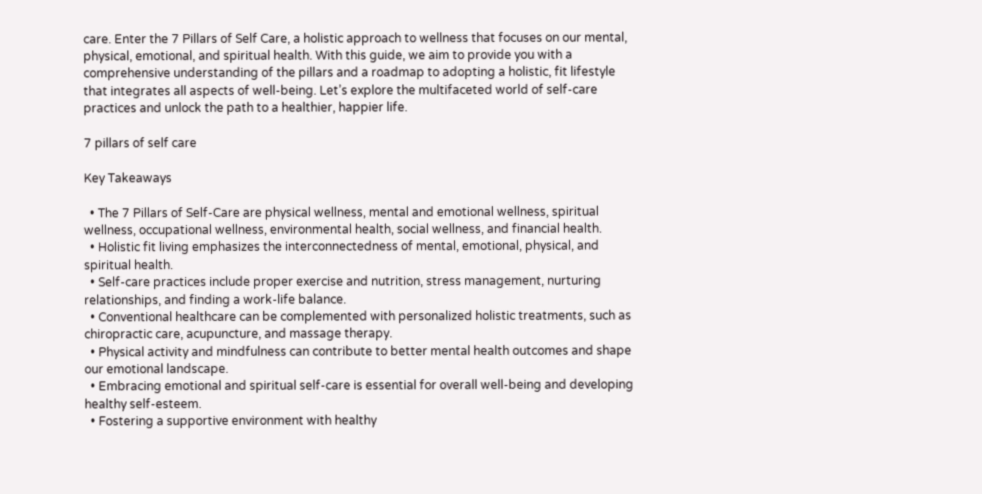care. Enter the 7 Pillars of Self Care, a holistic approach to wellness that focuses on our mental, physical, emotional, and spiritual health. With this guide, we aim to provide you with a comprehensive understanding of the pillars and a roadmap to adopting a holistic, fit lifestyle that integrates all aspects of well-being. Let’s explore the multifaceted world of self-care practices and unlock the path to a healthier, happier life.

7 pillars of self care

Key Takeaways

  • The 7 Pillars of Self-Care are physical wellness, mental and emotional wellness, spiritual wellness, occupational wellness, environmental health, social wellness, and financial health.
  • Holistic fit living emphasizes the interconnectedness of mental, emotional, physical, and spiritual health.
  • Self-care practices include proper exercise and nutrition, stress management, nurturing relationships, and finding a work-life balance.
  • Conventional healthcare can be complemented with personalized holistic treatments, such as chiropractic care, acupuncture, and massage therapy.
  • Physical activity and mindfulness can contribute to better mental health outcomes and shape our emotional landscape.
  • Embracing emotional and spiritual self-care is essential for overall well-being and developing healthy self-esteem.
  • Fostering a supportive environment with healthy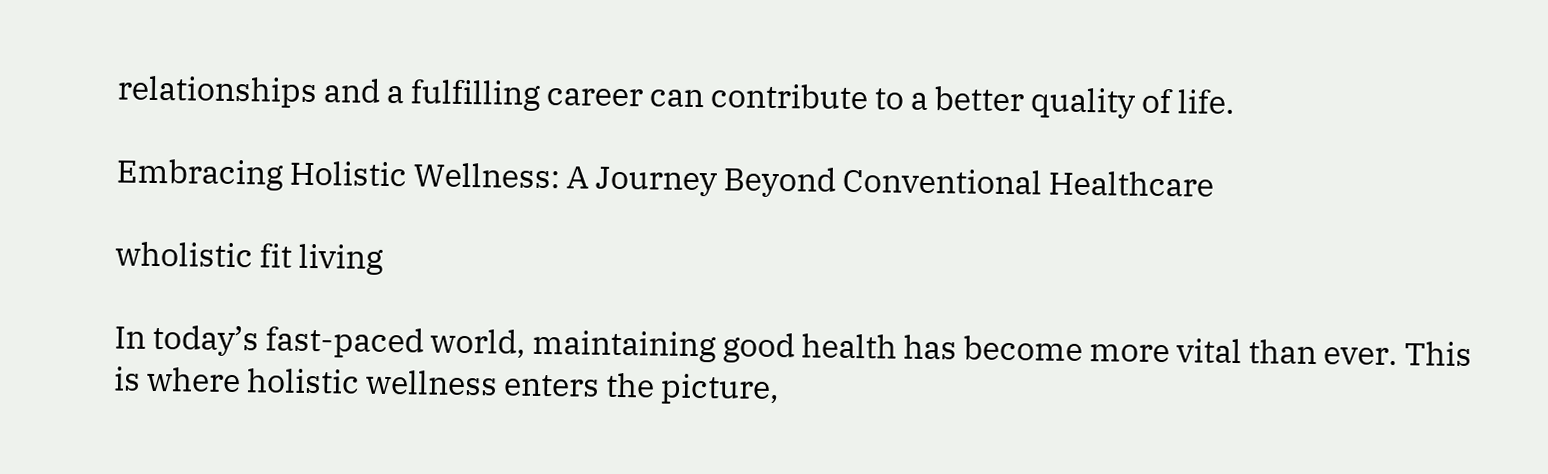relationships and a fulfilling career can contribute to a better quality of life.

Embracing Holistic Wellness: A Journey Beyond Conventional Healthcare

wholistic fit living

In today’s fast-paced world, maintaining good health has become more vital than ever. This is where holistic wellness enters the picture,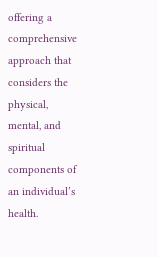offering a comprehensive approach that considers the physical, mental, and spiritual components of an individual’s health.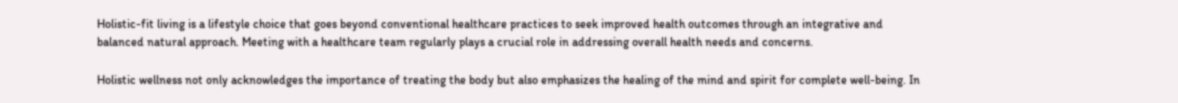Holistic-fit living is a lifestyle choice that goes beyond conventional healthcare practices to seek improved health outcomes through an integrative and balanced natural approach. Meeting with a healthcare team regularly plays a crucial role in addressing overall health needs and concerns.

Holistic wellness not only acknowledges the importance of treating the body but also emphasizes the healing of the mind and spirit for complete well-being. In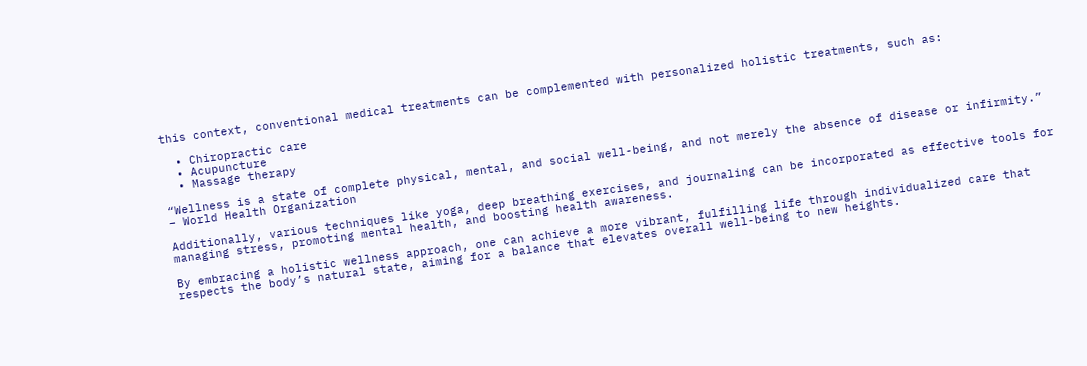this context, conventional medical treatments can be complemented with personalized holistic treatments, such as:

  • Chiropractic care
  • Acupuncture
  • Massage therapy

“Wellness is a state of complete physical, mental, and social well-being, and not merely the absence of disease or infirmity.” – World Health Organization

Additionally, various techniques like yoga, deep breathing exercises, and journaling can be incorporated as effective tools for managing stress, promoting mental health, and boosting health awareness.

By embracing a holistic wellness approach, one can achieve a more vibrant, fulfilling life through individualized care that respects the body’s natural state, aiming for a balance that elevates overall well-being to new heights.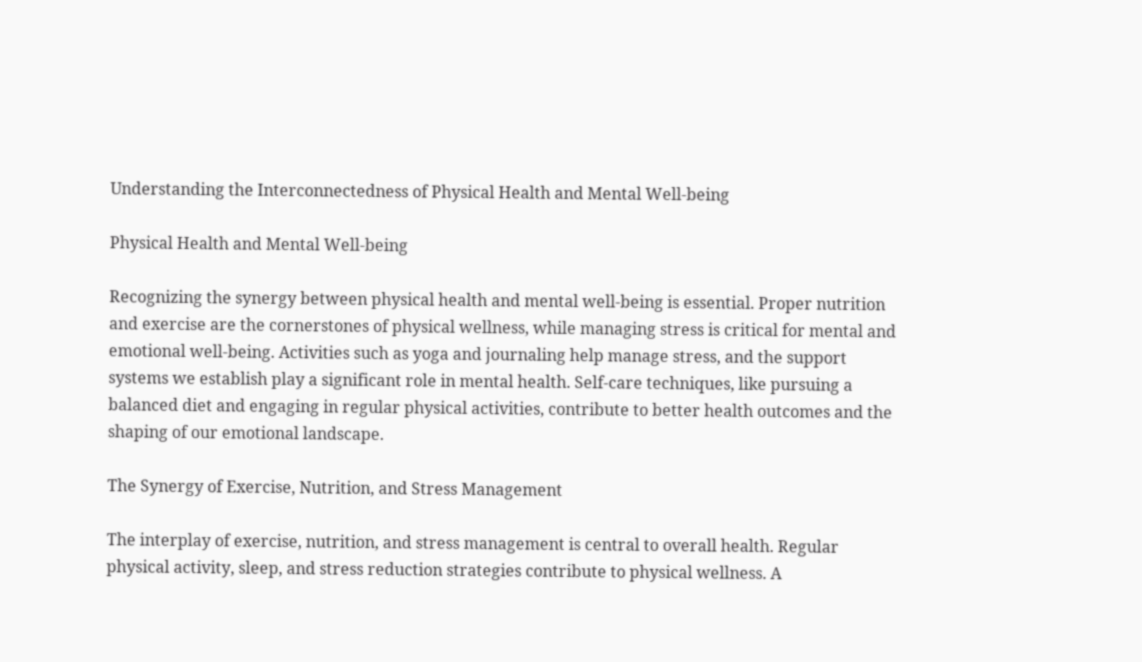Understanding the Interconnectedness of Physical Health and Mental Well-being

Physical Health and Mental Well-being

Recognizing the synergy between physical health and mental well-being is essential. Proper nutrition and exercise are the cornerstones of physical wellness, while managing stress is critical for mental and emotional well-being. Activities such as yoga and journaling help manage stress, and the support systems we establish play a significant role in mental health. Self-care techniques, like pursuing a balanced diet and engaging in regular physical activities, contribute to better health outcomes and the shaping of our emotional landscape.

The Synergy of Exercise, Nutrition, and Stress Management

The interplay of exercise, nutrition, and stress management is central to overall health. Regular physical activity, sleep, and stress reduction strategies contribute to physical wellness. A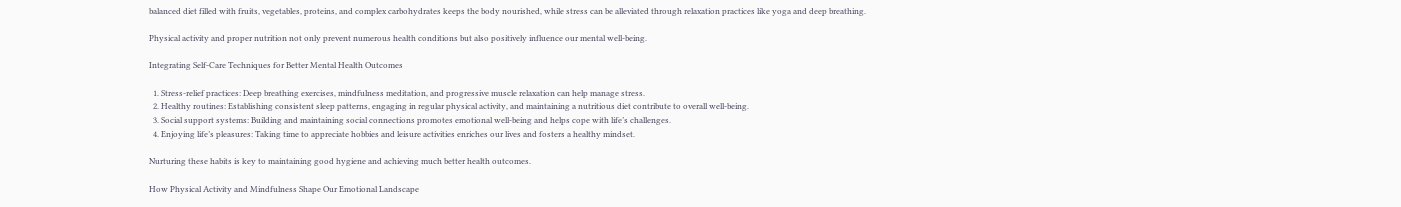balanced diet filled with fruits, vegetables, proteins, and complex carbohydrates keeps the body nourished, while stress can be alleviated through relaxation practices like yoga and deep breathing.

Physical activity and proper nutrition not only prevent numerous health conditions but also positively influence our mental well-being.

Integrating Self-Care Techniques for Better Mental Health Outcomes

  1. Stress-relief practices: Deep breathing exercises, mindfulness meditation, and progressive muscle relaxation can help manage stress.
  2. Healthy routines: Establishing consistent sleep patterns, engaging in regular physical activity, and maintaining a nutritious diet contribute to overall well-being.
  3. Social support systems: Building and maintaining social connections promotes emotional well-being and helps cope with life’s challenges.
  4. Enjoying life’s pleasures: Taking time to appreciate hobbies and leisure activities enriches our lives and fosters a healthy mindset.

Nurturing these habits is key to maintaining good hygiene and achieving much better health outcomes.

How Physical Activity and Mindfulness Shape Our Emotional Landscape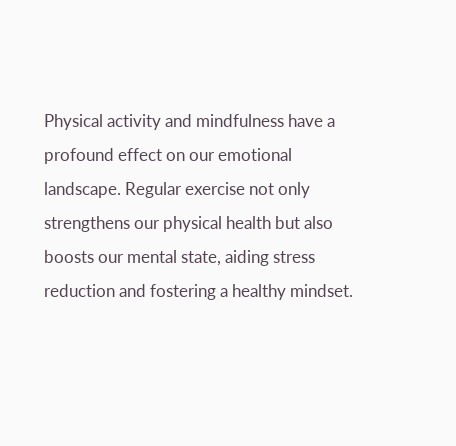Physical activity and mindfulness have a profound effect on our emotional landscape. Regular exercise not only strengthens our physical health but also boosts our mental state, aiding stress reduction and fostering a healthy mindset.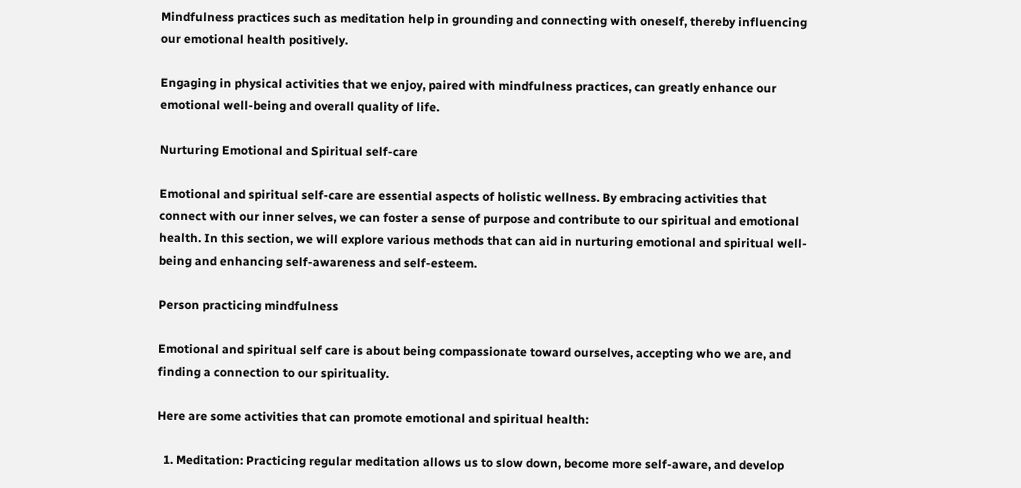Mindfulness practices such as meditation help in grounding and connecting with oneself, thereby influencing our emotional health positively.

Engaging in physical activities that we enjoy, paired with mindfulness practices, can greatly enhance our emotional well-being and overall quality of life.

Nurturing Emotional and Spiritual self-care

Emotional and spiritual self-care are essential aspects of holistic wellness. By embracing activities that connect with our inner selves, we can foster a sense of purpose and contribute to our spiritual and emotional health. In this section, we will explore various methods that can aid in nurturing emotional and spiritual well-being and enhancing self-awareness and self-esteem.

Person practicing mindfulness

Emotional and spiritual self care is about being compassionate toward ourselves, accepting who we are, and finding a connection to our spirituality.

Here are some activities that can promote emotional and spiritual health:

  1. Meditation: Practicing regular meditation allows us to slow down, become more self-aware, and develop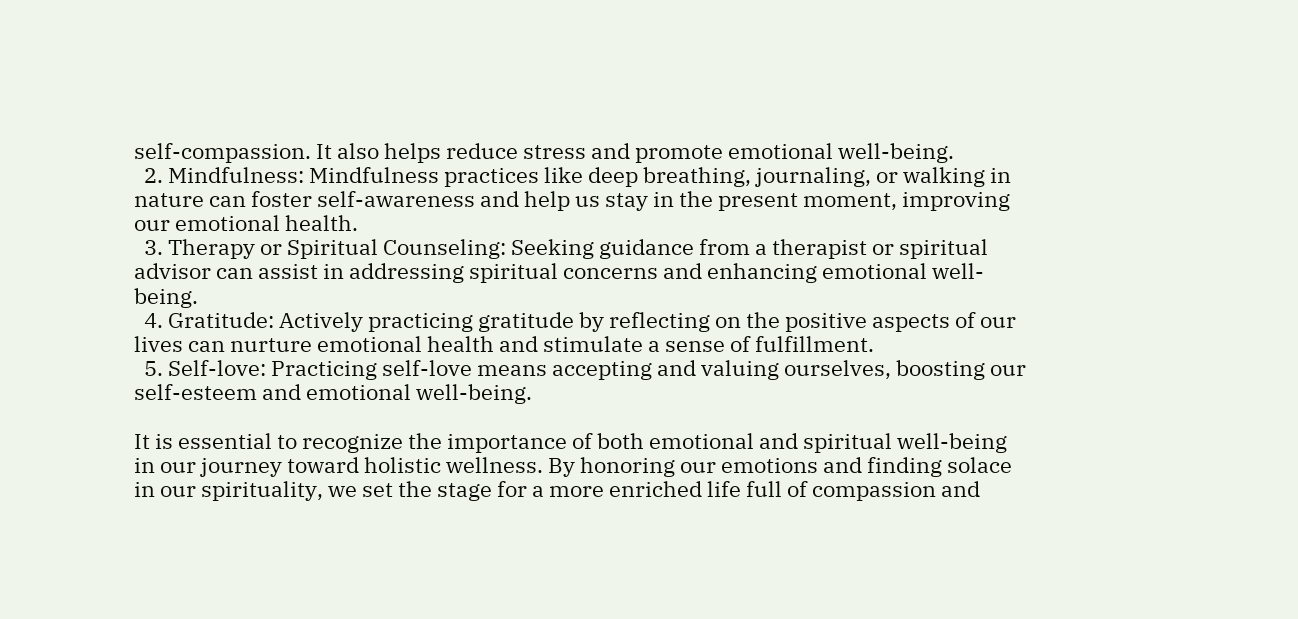self-compassion. It also helps reduce stress and promote emotional well-being.
  2. Mindfulness: Mindfulness practices like deep breathing, journaling, or walking in nature can foster self-awareness and help us stay in the present moment, improving our emotional health.
  3. Therapy or Spiritual Counseling: Seeking guidance from a therapist or spiritual advisor can assist in addressing spiritual concerns and enhancing emotional well-being.
  4. Gratitude: Actively practicing gratitude by reflecting on the positive aspects of our lives can nurture emotional health and stimulate a sense of fulfillment.
  5. Self-love: Practicing self-love means accepting and valuing ourselves, boosting our self-esteem and emotional well-being.

It is essential to recognize the importance of both emotional and spiritual well-being in our journey toward holistic wellness. By honoring our emotions and finding solace in our spirituality, we set the stage for a more enriched life full of compassion and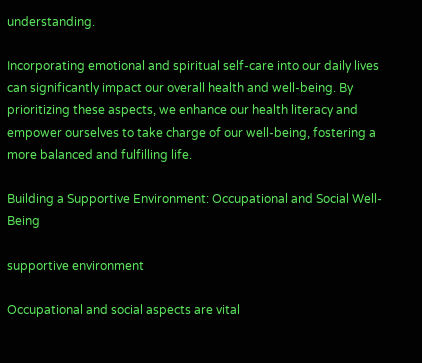understanding.

Incorporating emotional and spiritual self-care into our daily lives can significantly impact our overall health and well-being. By prioritizing these aspects, we enhance our health literacy and empower ourselves to take charge of our well-being, fostering a more balanced and fulfilling life.

Building a Supportive Environment: Occupational and Social Well-Being

supportive environment

Occupational and social aspects are vital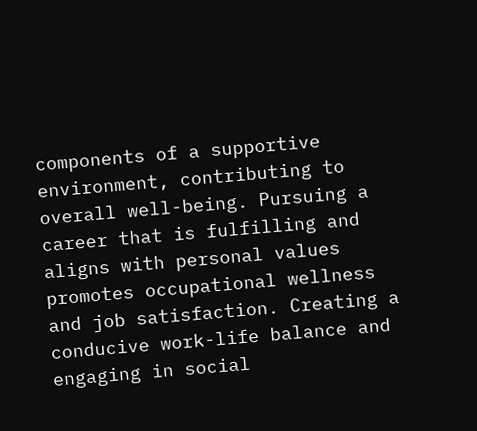components of a supportive environment, contributing to overall well-being. Pursuing a career that is fulfilling and aligns with personal values promotes occupational wellness and job satisfaction. Creating a conducive work-life balance and engaging in social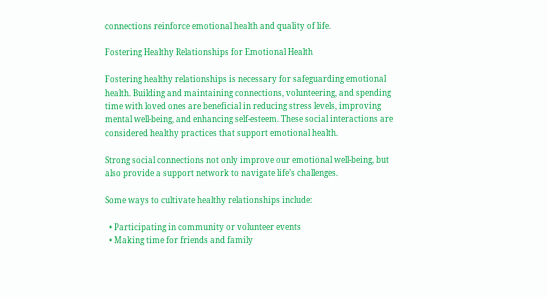connections reinforce emotional health and quality of life.

Fostering Healthy Relationships for Emotional Health

Fostering healthy relationships is necessary for safeguarding emotional health. Building and maintaining connections, volunteering, and spending time with loved ones are beneficial in reducing stress levels, improving mental well-being, and enhancing self-esteem. These social interactions are considered healthy practices that support emotional health.

Strong social connections not only improve our emotional well-being, but also provide a support network to navigate life’s challenges.

Some ways to cultivate healthy relationships include:

  • Participating in community or volunteer events
  • Making time for friends and family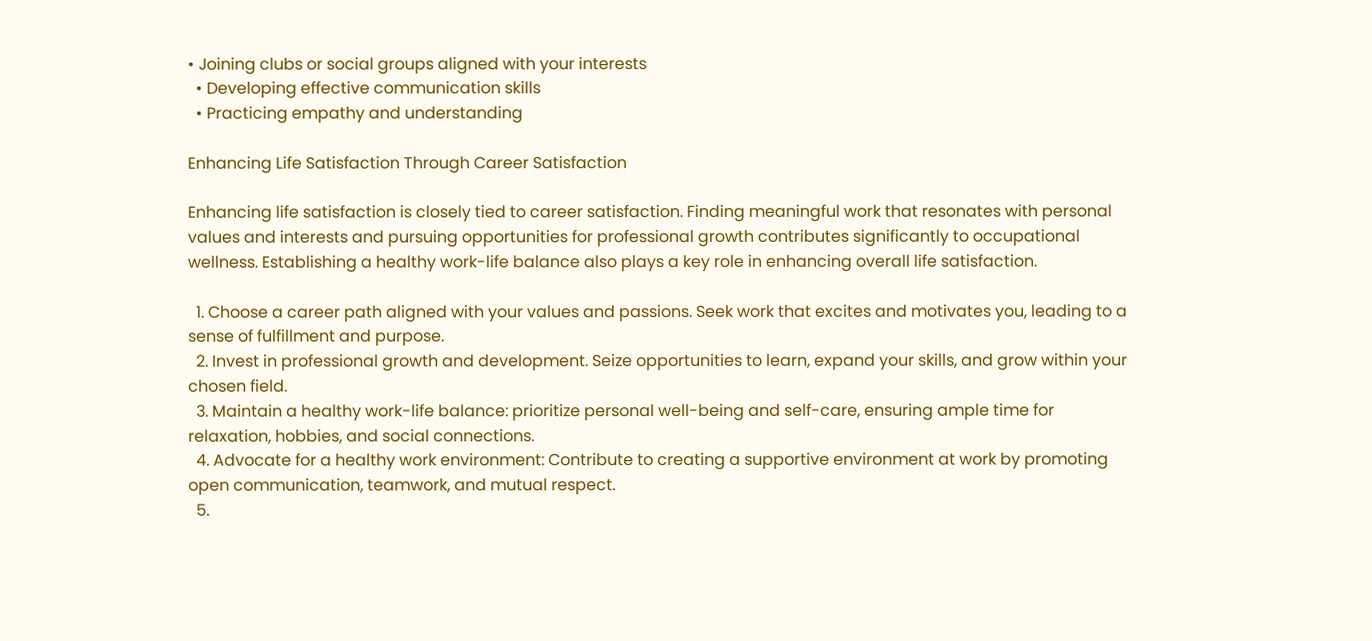• Joining clubs or social groups aligned with your interests
  • Developing effective communication skills
  • Practicing empathy and understanding

Enhancing Life Satisfaction Through Career Satisfaction

Enhancing life satisfaction is closely tied to career satisfaction. Finding meaningful work that resonates with personal values and interests and pursuing opportunities for professional growth contributes significantly to occupational wellness. Establishing a healthy work-life balance also plays a key role in enhancing overall life satisfaction.

  1. Choose a career path aligned with your values and passions. Seek work that excites and motivates you, leading to a sense of fulfillment and purpose.
  2. Invest in professional growth and development. Seize opportunities to learn, expand your skills, and grow within your chosen field.
  3. Maintain a healthy work-life balance: prioritize personal well-being and self-care, ensuring ample time for relaxation, hobbies, and social connections.
  4. Advocate for a healthy work environment: Contribute to creating a supportive environment at work by promoting open communication, teamwork, and mutual respect.
  5.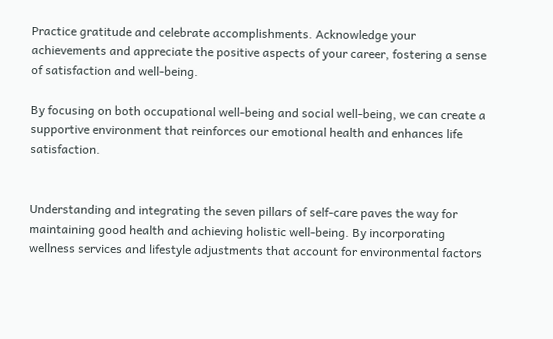Practice gratitude and celebrate accomplishments. Acknowledge your achievements and appreciate the positive aspects of your career, fostering a sense of satisfaction and well-being.

By focusing on both occupational well-being and social well-being, we can create a supportive environment that reinforces our emotional health and enhances life satisfaction.


Understanding and integrating the seven pillars of self-care paves the way for maintaining good health and achieving holistic well-being. By incorporating wellness services and lifestyle adjustments that account for environmental factors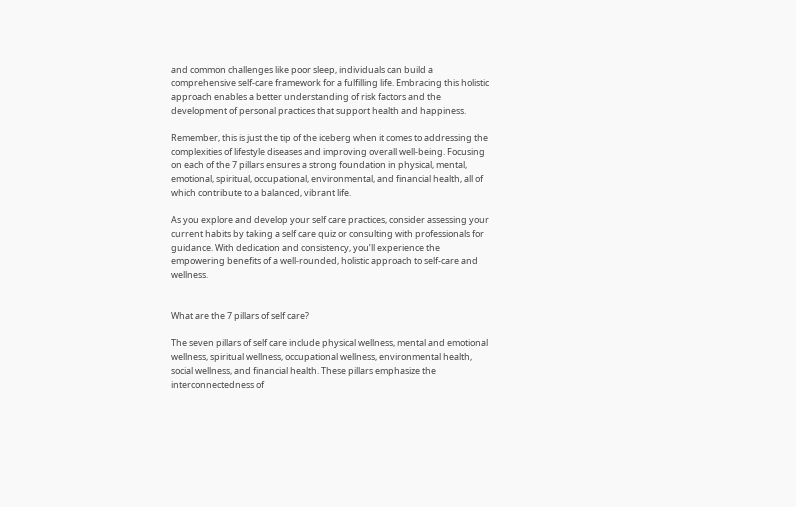and common challenges like poor sleep, individuals can build a comprehensive self-care framework for a fulfilling life. Embracing this holistic approach enables a better understanding of risk factors and the development of personal practices that support health and happiness.

Remember, this is just the tip of the iceberg when it comes to addressing the complexities of lifestyle diseases and improving overall well-being. Focusing on each of the 7 pillars ensures a strong foundation in physical, mental, emotional, spiritual, occupational, environmental, and financial health, all of which contribute to a balanced, vibrant life.

As you explore and develop your self care practices, consider assessing your current habits by taking a self care quiz or consulting with professionals for guidance. With dedication and consistency, you’ll experience the empowering benefits of a well-rounded, holistic approach to self-care and wellness.


What are the 7 pillars of self care?

The seven pillars of self care include physical wellness, mental and emotional wellness, spiritual wellness, occupational wellness, environmental health, social wellness, and financial health. These pillars emphasize the interconnectedness of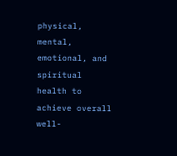physical, mental, emotional, and spiritual health to achieve overall well-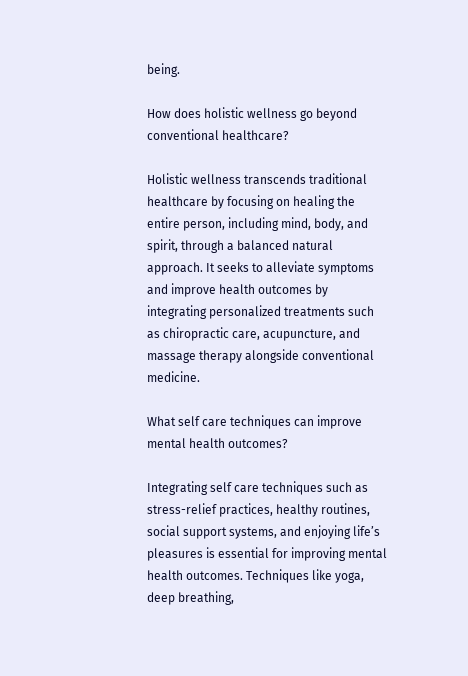being.

How does holistic wellness go beyond conventional healthcare?

Holistic wellness transcends traditional healthcare by focusing on healing the entire person, including mind, body, and spirit, through a balanced natural approach. It seeks to alleviate symptoms and improve health outcomes by integrating personalized treatments such as chiropractic care, acupuncture, and massage therapy alongside conventional medicine.

What self care techniques can improve mental health outcomes?

Integrating self care techniques such as stress-relief practices, healthy routines, social support systems, and enjoying life’s pleasures is essential for improving mental health outcomes. Techniques like yoga, deep breathing,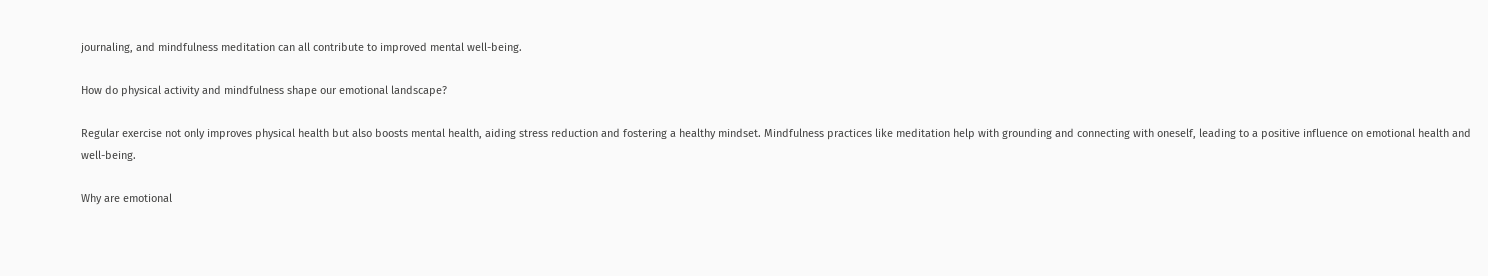journaling, and mindfulness meditation can all contribute to improved mental well-being.

How do physical activity and mindfulness shape our emotional landscape?

Regular exercise not only improves physical health but also boosts mental health, aiding stress reduction and fostering a healthy mindset. Mindfulness practices like meditation help with grounding and connecting with oneself, leading to a positive influence on emotional health and well-being.

Why are emotional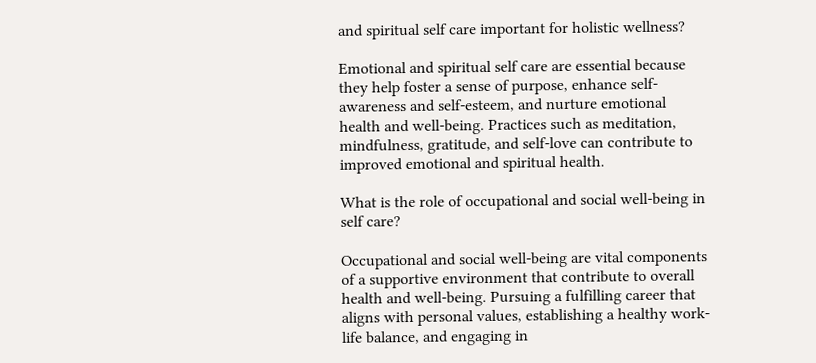and spiritual self care important for holistic wellness?

Emotional and spiritual self care are essential because they help foster a sense of purpose, enhance self-awareness and self-esteem, and nurture emotional health and well-being. Practices such as meditation, mindfulness, gratitude, and self-love can contribute to improved emotional and spiritual health.

What is the role of occupational and social well-being in self care?

Occupational and social well-being are vital components of a supportive environment that contribute to overall health and well-being. Pursuing a fulfilling career that aligns with personal values, establishing a healthy work-life balance, and engaging in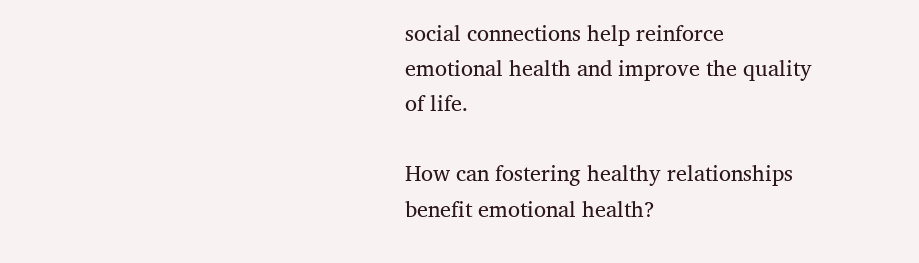social connections help reinforce emotional health and improve the quality of life.

How can fostering healthy relationships benefit emotional health?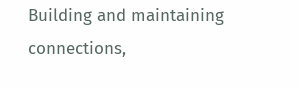Building and maintaining connections,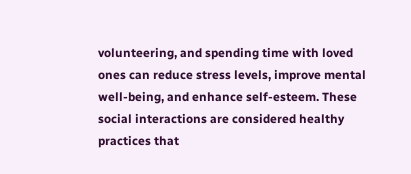volunteering, and spending time with loved ones can reduce stress levels, improve mental well-being, and enhance self-esteem. These social interactions are considered healthy practices that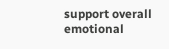support overall emotional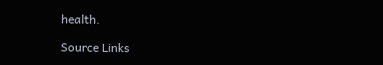health.

Source Links